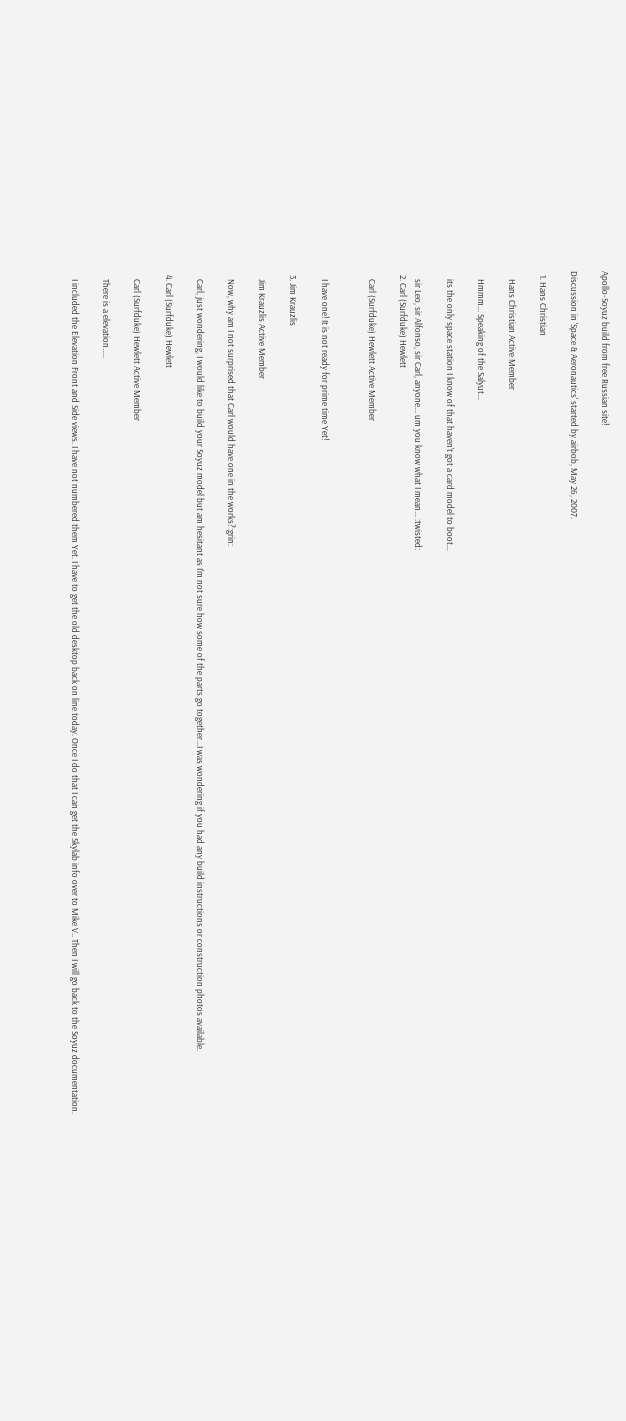Apollo-Soyuz build from free Russian site!

Discussion in 'Space & Aeronautics' started by airbob, May 26, 2007.

  1. Hans Christian

    Hans Christian Active Member

    Hmmm... Speaking of the Salyut...

    its the only space station I know of that haven't got a card model to boot...

    sir Leo, sir Alfonso, sir Carl, anyone... um you know what I mean... :twisted:
  2. Carl (Surfduke) Hewlett

    Carl (Surfduke) Hewlett Active Member


    I have one! It is not ready for prime time Yet!

  3. Jim Krauzlis

    Jim Krauzlis Active Member

    Now, why am I not surprised that Carl would have one in the works?:grin:

    Carl, just wondering, I would like to build your Soyuz model but am hesitant as I'm not sure how some of the parts go together...I was wondering if you had any build instructions or construction photos available.

  4. Carl (Surfduke) Hewlett

    Carl (Surfduke) Hewlett Active Member

    There is a elevation.....

    I included the Elevation Front and Side views. I have not numbered them Yet. I have to get the old desktop back on line today. Once I do that I can get the Skylab info over to Mike V.. Then I will go back to the Soyuz documentation.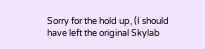Sorry for the hold up, (I should have left the original Skylab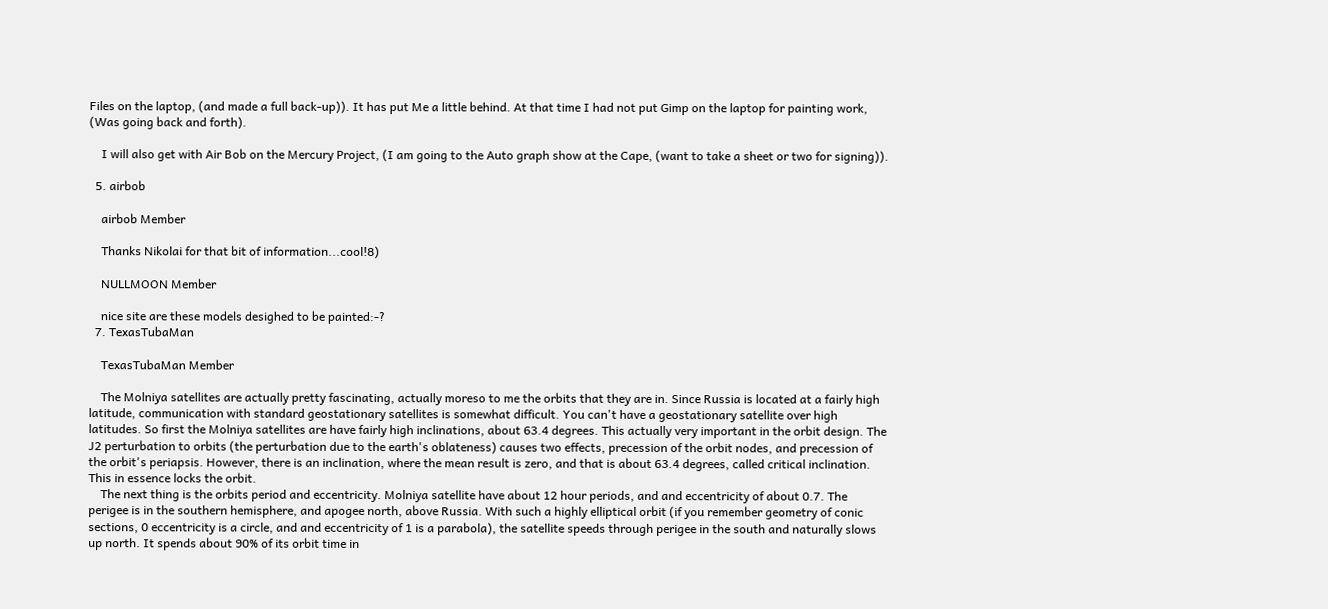Files on the laptop, (and made a full back-up)). It has put Me a little behind. At that time I had not put Gimp on the laptop for painting work, (Was going back and forth).

    I will also get with Air Bob on the Mercury Project, (I am going to the Auto graph show at the Cape, (want to take a sheet or two for signing)).

  5. airbob

    airbob Member

    Thanks Nikolai for that bit of information...cool!8)

    NULLMOON Member

    nice site are these models desighed to be painted:-?
  7. TexasTubaMan

    TexasTubaMan Member

    The Molniya satellites are actually pretty fascinating, actually moreso to me the orbits that they are in. Since Russia is located at a fairly high latitude, communication with standard geostationary satellites is somewhat difficult. You can't have a geostationary satellite over high latitudes. So first the Molniya satellites are have fairly high inclinations, about 63.4 degrees. This actually very important in the orbit design. The J2 perturbation to orbits (the perturbation due to the earth's oblateness) causes two effects, precession of the orbit nodes, and precession of the orbit's periapsis. However, there is an inclination, where the mean result is zero, and that is about 63.4 degrees, called critical inclination. This in essence locks the orbit.
    The next thing is the orbits period and eccentricity. Molniya satellite have about 12 hour periods, and and eccentricity of about 0.7. The perigee is in the southern hemisphere, and apogee north, above Russia. With such a highly elliptical orbit (if you remember geometry of conic sections, 0 eccentricity is a circle, and and eccentricity of 1 is a parabola), the satellite speeds through perigee in the south and naturally slows up north. It spends about 90% of its orbit time in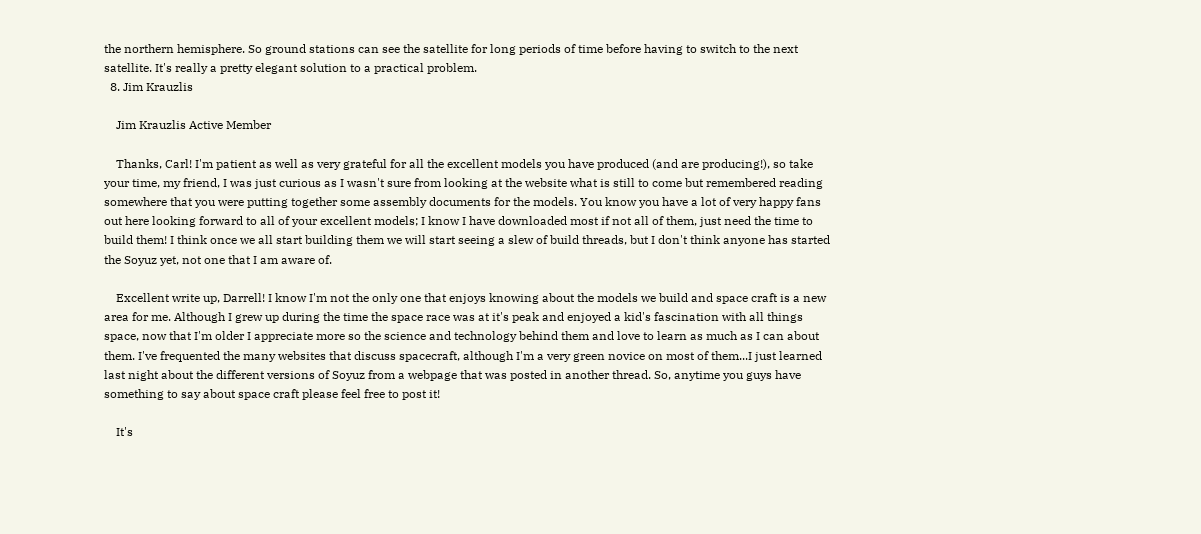the northern hemisphere. So ground stations can see the satellite for long periods of time before having to switch to the next satellite. It's really a pretty elegant solution to a practical problem.
  8. Jim Krauzlis

    Jim Krauzlis Active Member

    Thanks, Carl! I'm patient as well as very grateful for all the excellent models you have produced (and are producing!), so take your time, my friend, I was just curious as I wasn't sure from looking at the website what is still to come but remembered reading somewhere that you were putting together some assembly documents for the models. You know you have a lot of very happy fans out here looking forward to all of your excellent models; I know I have downloaded most if not all of them, just need the time to build them! I think once we all start building them we will start seeing a slew of build threads, but I don't think anyone has started the Soyuz yet, not one that I am aware of.

    Excellent write up, Darrell! I know I'm not the only one that enjoys knowing about the models we build and space craft is a new area for me. Although I grew up during the time the space race was at it's peak and enjoyed a kid's fascination with all things space, now that I'm older I appreciate more so the science and technology behind them and love to learn as much as I can about them. I've frequented the many websites that discuss spacecraft, although I'm a very green novice on most of them...I just learned last night about the different versions of Soyuz from a webpage that was posted in another thread. So, anytime you guys have something to say about space craft please feel free to post it!

    It's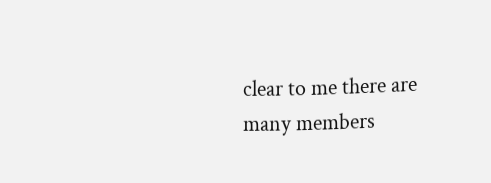clear to me there are many members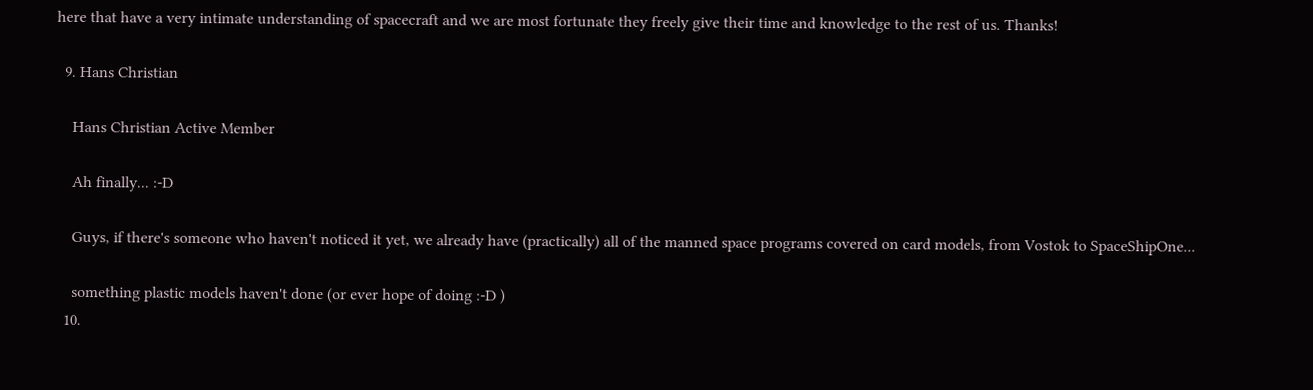here that have a very intimate understanding of spacecraft and we are most fortunate they freely give their time and knowledge to the rest of us. Thanks!

  9. Hans Christian

    Hans Christian Active Member

    Ah finally... :-D

    Guys, if there's someone who haven't noticed it yet, we already have (practically) all of the manned space programs covered on card models, from Vostok to SpaceShipOne...

    something plastic models haven't done (or ever hope of doing :-D )
  10.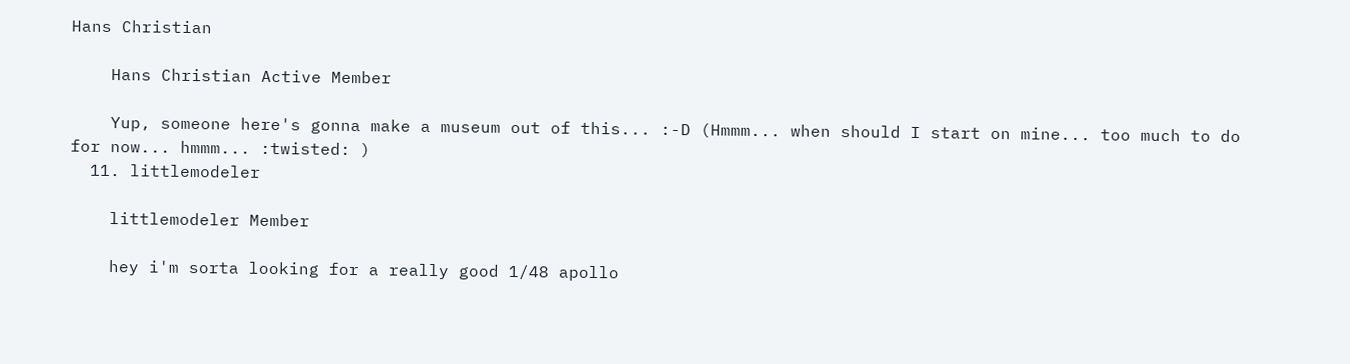Hans Christian

    Hans Christian Active Member

    Yup, someone here's gonna make a museum out of this... :-D (Hmmm... when should I start on mine... too much to do for now... hmmm... :twisted: )
  11. littlemodeler

    littlemodeler Member

    hey i'm sorta looking for a really good 1/48 apollo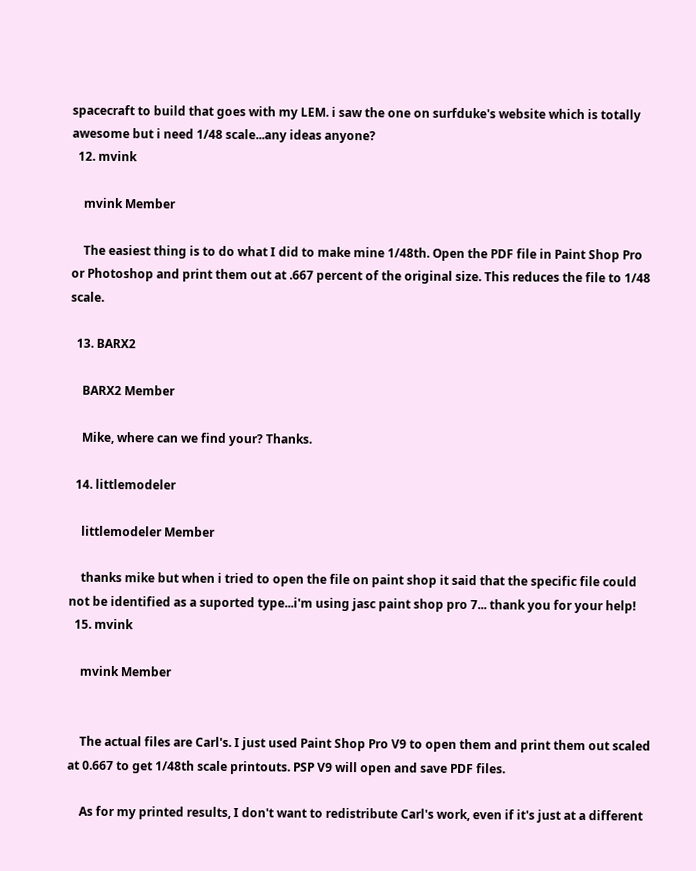spacecraft to build that goes with my LEM. i saw the one on surfduke's website which is totally awesome but i need 1/48 scale...any ideas anyone?
  12. mvink

    mvink Member

    The easiest thing is to do what I did to make mine 1/48th. Open the PDF file in Paint Shop Pro or Photoshop and print them out at .667 percent of the original size. This reduces the file to 1/48 scale.

  13. BARX2

    BARX2 Member

    Mike, where can we find your? Thanks.

  14. littlemodeler

    littlemodeler Member

    thanks mike but when i tried to open the file on paint shop it said that the specific file could not be identified as a suported type...i'm using jasc paint shop pro 7... thank you for your help!
  15. mvink

    mvink Member


    The actual files are Carl's. I just used Paint Shop Pro V9 to open them and print them out scaled at 0.667 to get 1/48th scale printouts. PSP V9 will open and save PDF files.

    As for my printed results, I don't want to redistribute Carl's work, even if it's just at a different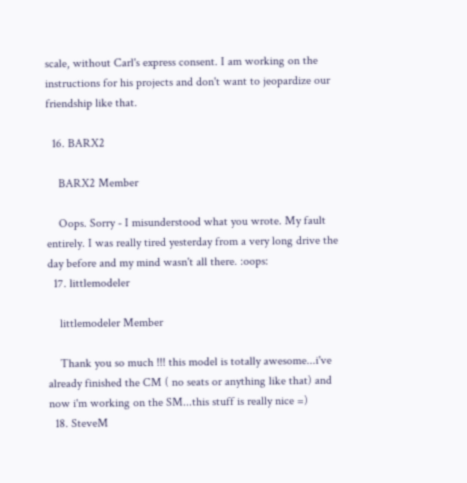scale, without Carl's express consent. I am working on the instructions for his projects and don't want to jeopardize our friendship like that.

  16. BARX2

    BARX2 Member

    Oops. Sorry - I misunderstood what you wrote. My fault entirely. I was really tired yesterday from a very long drive the day before and my mind wasn't all there. :oops:
  17. littlemodeler

    littlemodeler Member

    Thank you so much !!! this model is totally awesome...i've already finished the CM ( no seats or anything like that) and now i'm working on the SM...this stuff is really nice =)
  18. SteveM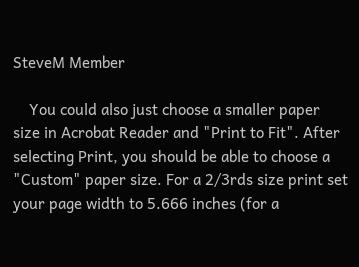SteveM Member

    You could also just choose a smaller paper size in Acrobat Reader and "Print to Fit". After selecting Print, you should be able to choose a "Custom" paper size. For a 2/3rds size print set your page width to 5.666 inches (for a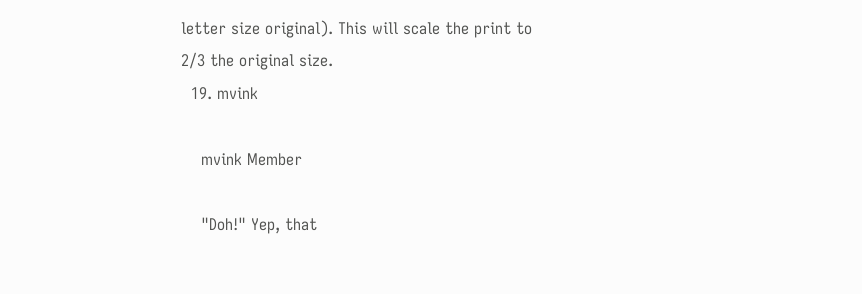letter size original). This will scale the print to 2/3 the original size.
  19. mvink

    mvink Member

    "Doh!" Yep, that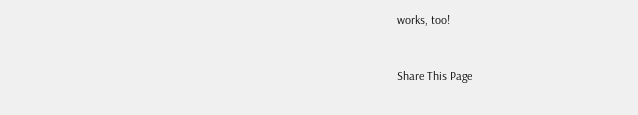works, too!


Share This Page